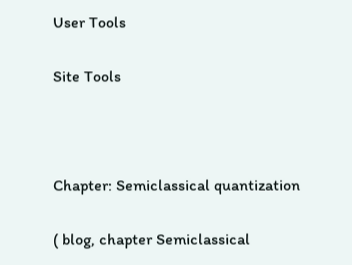User Tools

Site Tools



Chapter: Semiclassical quantization

( blog, chapter Semiclassical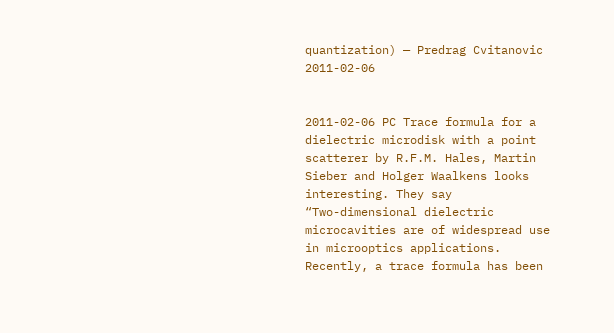quantization) — Predrag Cvitanovic 2011-02-06


2011-02-06 PC Trace formula for a dielectric microdisk with a point scatterer by R.F.M. Hales, Martin Sieber and Holger Waalkens looks interesting. They say
“Two-dimensional dielectric microcavities are of widespread use in microoptics applications. Recently, a trace formula has been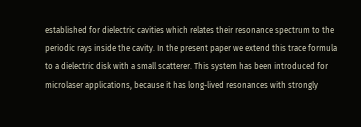established for dielectric cavities which relates their resonance spectrum to the periodic rays inside the cavity. In the present paper we extend this trace formula to a dielectric disk with a small scatterer. This system has been introduced for microlaser applications, because it has long-lived resonances with strongly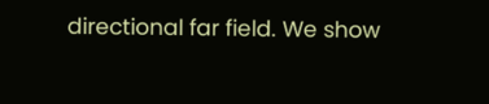directional far field. We show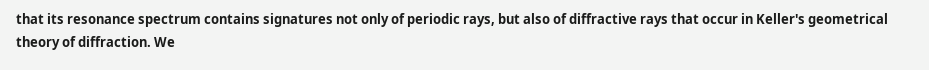that its resonance spectrum contains signatures not only of periodic rays, but also of diffractive rays that occur in Keller's geometrical theory of diffraction. We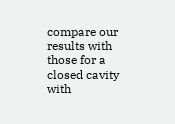compare our results with those for a closed cavity with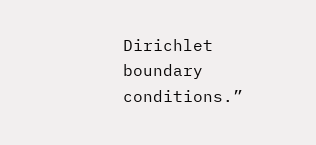Dirichlet boundary conditions.”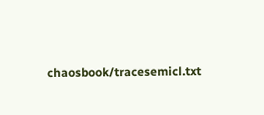chaosbook/tracesemicl.txt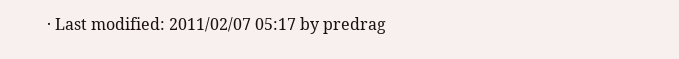· Last modified: 2011/02/07 05:17 by predrag